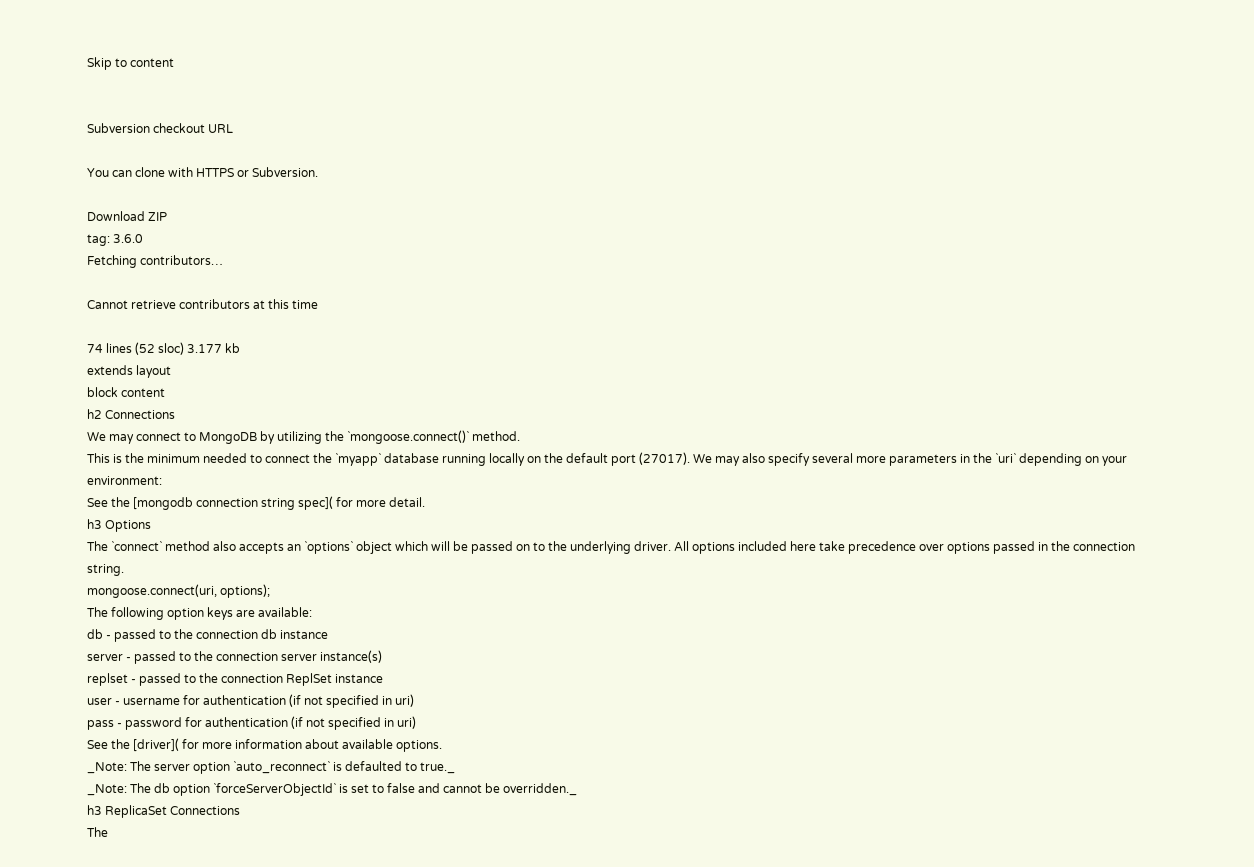Skip to content


Subversion checkout URL

You can clone with HTTPS or Subversion.

Download ZIP
tag: 3.6.0
Fetching contributors…

Cannot retrieve contributors at this time

74 lines (52 sloc) 3.177 kb
extends layout
block content
h2 Connections
We may connect to MongoDB by utilizing the `mongoose.connect()` method.
This is the minimum needed to connect the `myapp` database running locally on the default port (27017). We may also specify several more parameters in the `uri` depending on your environment:
See the [mongodb connection string spec]( for more detail.
h3 Options
The `connect` method also accepts an `options` object which will be passed on to the underlying driver. All options included here take precedence over options passed in the connection string.
mongoose.connect(uri, options);
The following option keys are available:
db - passed to the connection db instance
server - passed to the connection server instance(s)
replset - passed to the connection ReplSet instance
user - username for authentication (if not specified in uri)
pass - password for authentication (if not specified in uri)
See the [driver]( for more information about available options.
_Note: The server option `auto_reconnect` is defaulted to true._
_Note: The db option `forceServerObjectId` is set to false and cannot be overridden._
h3 ReplicaSet Connections
The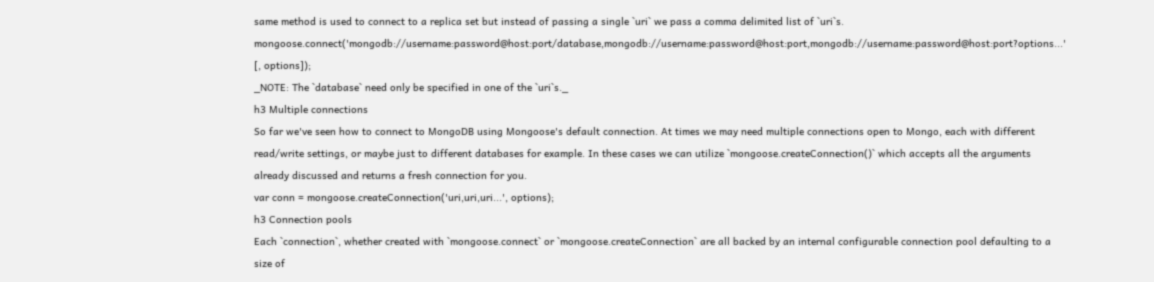same method is used to connect to a replica set but instead of passing a single `uri` we pass a comma delimited list of `uri`s.
mongoose.connect('mongodb://username:password@host:port/database,mongodb://username:password@host:port,mongodb://username:password@host:port?options...' [, options]);
_NOTE: The `database` need only be specified in one of the `uri`s._
h3 Multiple connections
So far we've seen how to connect to MongoDB using Mongoose's default connection. At times we may need multiple connections open to Mongo, each with different read/write settings, or maybe just to different databases for example. In these cases we can utilize `mongoose.createConnection()` which accepts all the arguments already discussed and returns a fresh connection for you.
var conn = mongoose.createConnection('uri,uri,uri...', options);
h3 Connection pools
Each `connection`, whether created with `mongoose.connect` or `mongoose.createConnection` are all backed by an internal configurable connection pool defaulting to a size of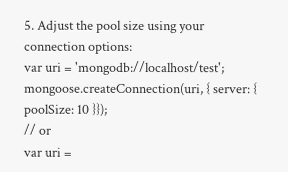5. Adjust the pool size using your connection options:
var uri = 'mongodb://localhost/test';
mongoose.createConnection(uri, { server: { poolSize: 10 }});
// or
var uri =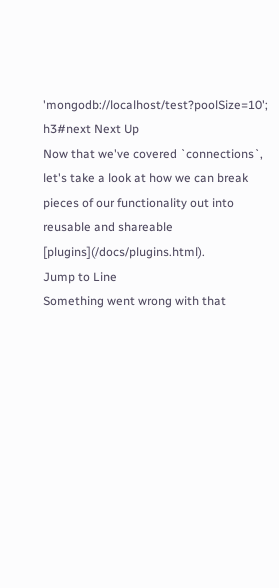'mongodb://localhost/test?poolSize=10';
h3#next Next Up
Now that we've covered `connections`, let's take a look at how we can break pieces of our functionality out into reusable and shareable [plugins](/docs/plugins.html).
Jump to Line
Something went wrong with that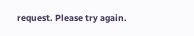request. Please try again.